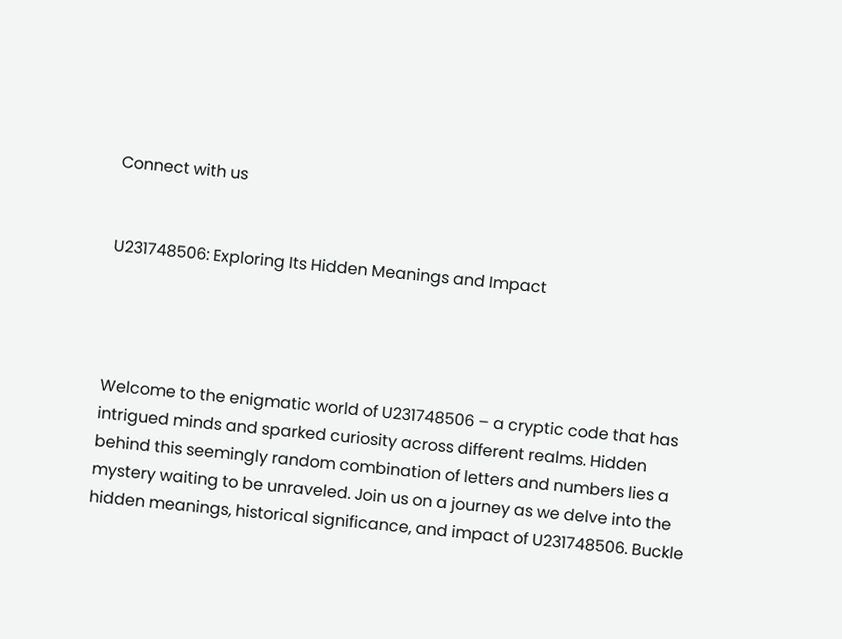Connect with us


U231748506: Exploring Its Hidden Meanings and Impact




Welcome to the enigmatic world of U231748506 – a cryptic code that has intrigued minds and sparked curiosity across different realms. Hidden behind this seemingly random combination of letters and numbers lies a mystery waiting to be unraveled. Join us on a journey as we delve into the hidden meanings, historical significance, and impact of U231748506. Buckle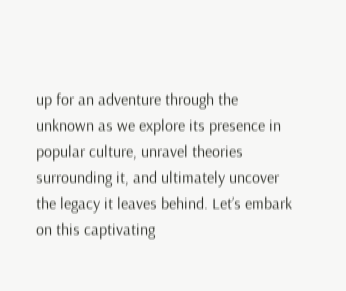up for an adventure through the unknown as we explore its presence in popular culture, unravel theories surrounding it, and ultimately uncover the legacy it leaves behind. Let’s embark on this captivating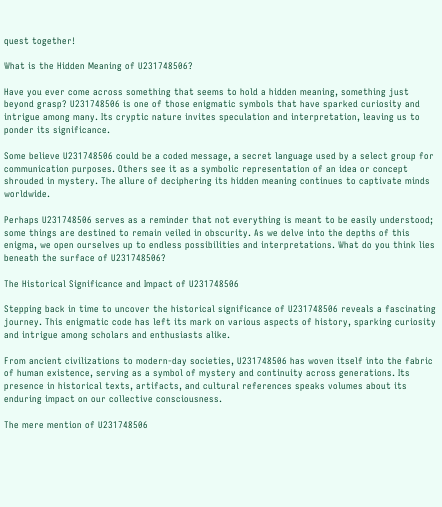quest together!

What is the Hidden Meaning of U231748506?

Have you ever come across something that seems to hold a hidden meaning, something just beyond grasp? U231748506 is one of those enigmatic symbols that have sparked curiosity and intrigue among many. Its cryptic nature invites speculation and interpretation, leaving us to ponder its significance.

Some believe U231748506 could be a coded message, a secret language used by a select group for communication purposes. Others see it as a symbolic representation of an idea or concept shrouded in mystery. The allure of deciphering its hidden meaning continues to captivate minds worldwide.

Perhaps U231748506 serves as a reminder that not everything is meant to be easily understood; some things are destined to remain veiled in obscurity. As we delve into the depths of this enigma, we open ourselves up to endless possibilities and interpretations. What do you think lies beneath the surface of U231748506?

The Historical Significance and Impact of U231748506

Stepping back in time to uncover the historical significance of U231748506 reveals a fascinating journey. This enigmatic code has left its mark on various aspects of history, sparking curiosity and intrigue among scholars and enthusiasts alike.

From ancient civilizations to modern-day societies, U231748506 has woven itself into the fabric of human existence, serving as a symbol of mystery and continuity across generations. Its presence in historical texts, artifacts, and cultural references speaks volumes about its enduring impact on our collective consciousness.

The mere mention of U231748506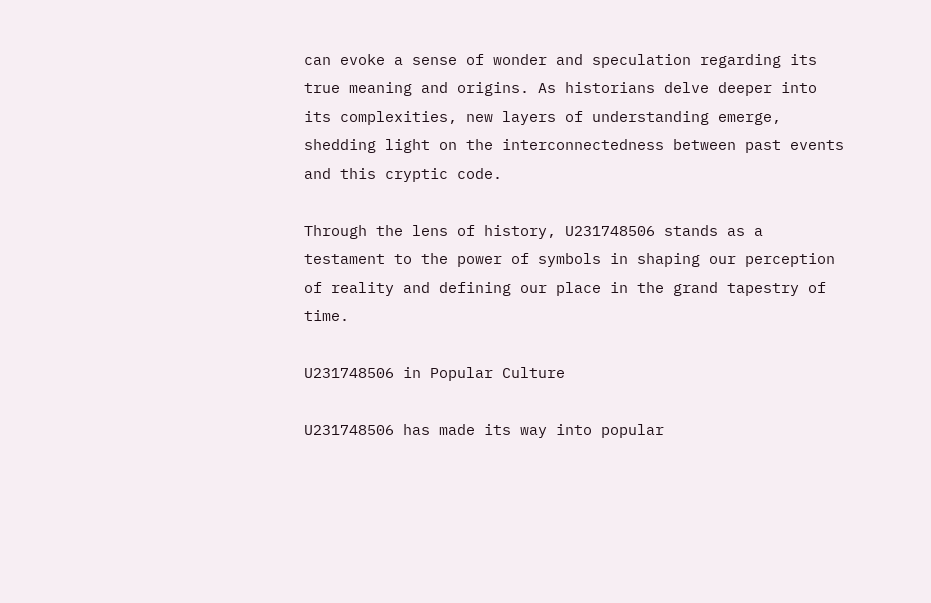can evoke a sense of wonder and speculation regarding its true meaning and origins. As historians delve deeper into its complexities, new layers of understanding emerge, shedding light on the interconnectedness between past events and this cryptic code.

Through the lens of history, U231748506 stands as a testament to the power of symbols in shaping our perception of reality and defining our place in the grand tapestry of time.

U231748506 in Popular Culture

U231748506 has made its way into popular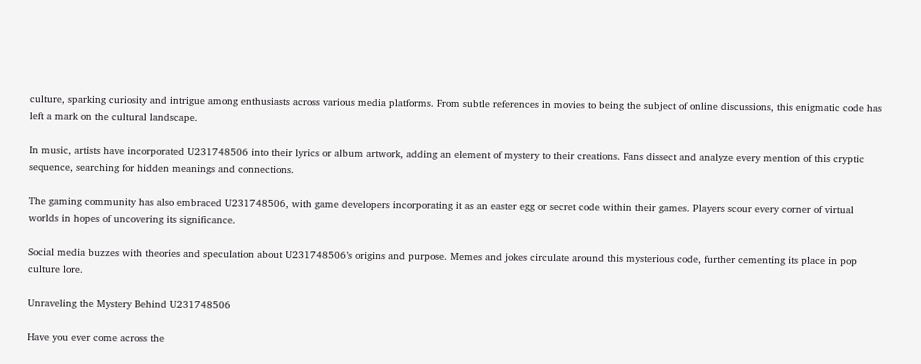culture, sparking curiosity and intrigue among enthusiasts across various media platforms. From subtle references in movies to being the subject of online discussions, this enigmatic code has left a mark on the cultural landscape.

In music, artists have incorporated U231748506 into their lyrics or album artwork, adding an element of mystery to their creations. Fans dissect and analyze every mention of this cryptic sequence, searching for hidden meanings and connections.

The gaming community has also embraced U231748506, with game developers incorporating it as an easter egg or secret code within their games. Players scour every corner of virtual worlds in hopes of uncovering its significance.

Social media buzzes with theories and speculation about U231748506’s origins and purpose. Memes and jokes circulate around this mysterious code, further cementing its place in pop culture lore.

Unraveling the Mystery Behind U231748506

Have you ever come across the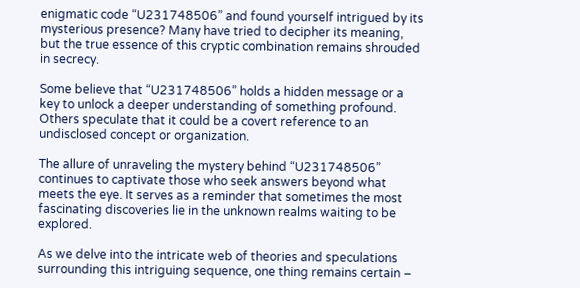enigmatic code “U231748506” and found yourself intrigued by its mysterious presence? Many have tried to decipher its meaning, but the true essence of this cryptic combination remains shrouded in secrecy.

Some believe that “U231748506” holds a hidden message or a key to unlock a deeper understanding of something profound. Others speculate that it could be a covert reference to an undisclosed concept or organization.

The allure of unraveling the mystery behind “U231748506” continues to captivate those who seek answers beyond what meets the eye. It serves as a reminder that sometimes the most fascinating discoveries lie in the unknown realms waiting to be explored.

As we delve into the intricate web of theories and speculations surrounding this intriguing sequence, one thing remains certain –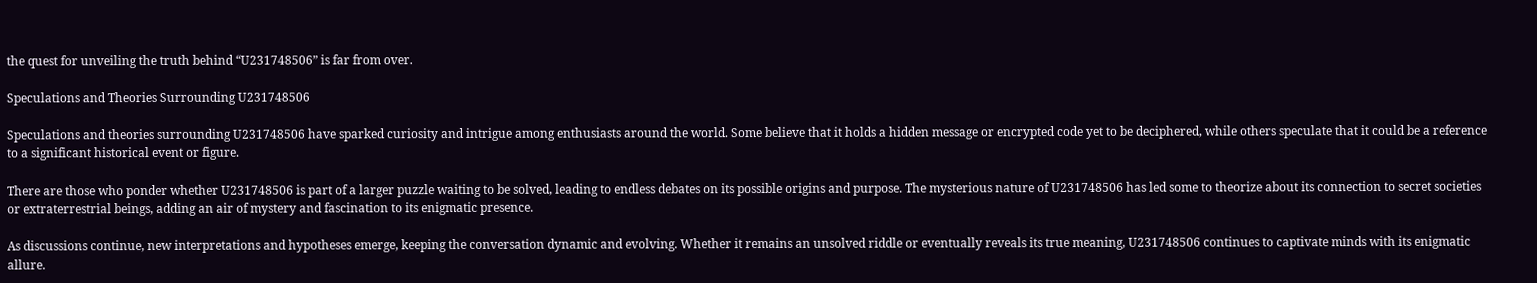the quest for unveiling the truth behind “U231748506” is far from over.

Speculations and Theories Surrounding U231748506

Speculations and theories surrounding U231748506 have sparked curiosity and intrigue among enthusiasts around the world. Some believe that it holds a hidden message or encrypted code yet to be deciphered, while others speculate that it could be a reference to a significant historical event or figure.

There are those who ponder whether U231748506 is part of a larger puzzle waiting to be solved, leading to endless debates on its possible origins and purpose. The mysterious nature of U231748506 has led some to theorize about its connection to secret societies or extraterrestrial beings, adding an air of mystery and fascination to its enigmatic presence.

As discussions continue, new interpretations and hypotheses emerge, keeping the conversation dynamic and evolving. Whether it remains an unsolved riddle or eventually reveals its true meaning, U231748506 continues to captivate minds with its enigmatic allure.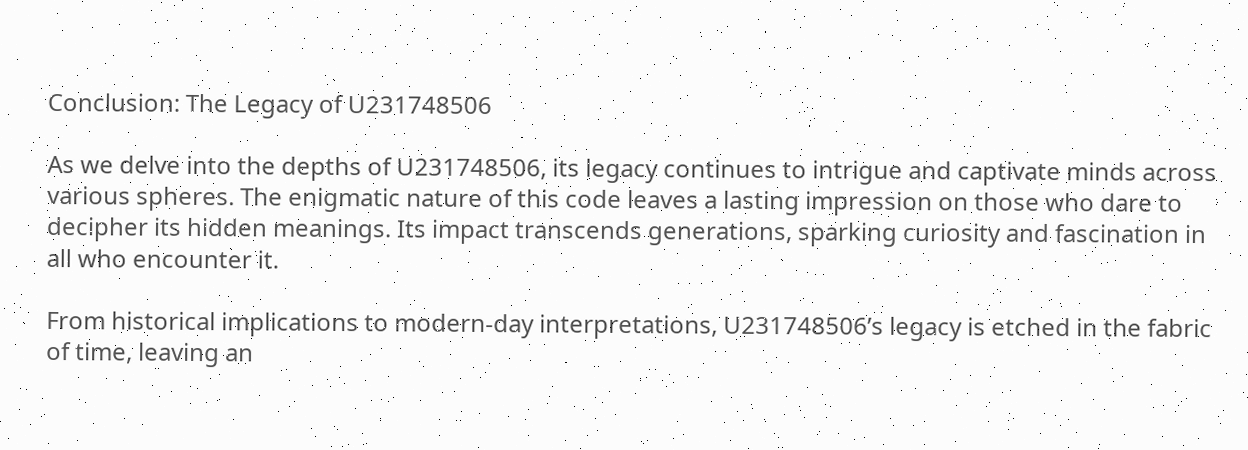Conclusion: The Legacy of U231748506

As we delve into the depths of U231748506, its legacy continues to intrigue and captivate minds across various spheres. The enigmatic nature of this code leaves a lasting impression on those who dare to decipher its hidden meanings. Its impact transcends generations, sparking curiosity and fascination in all who encounter it.

From historical implications to modern-day interpretations, U231748506’s legacy is etched in the fabric of time, leaving an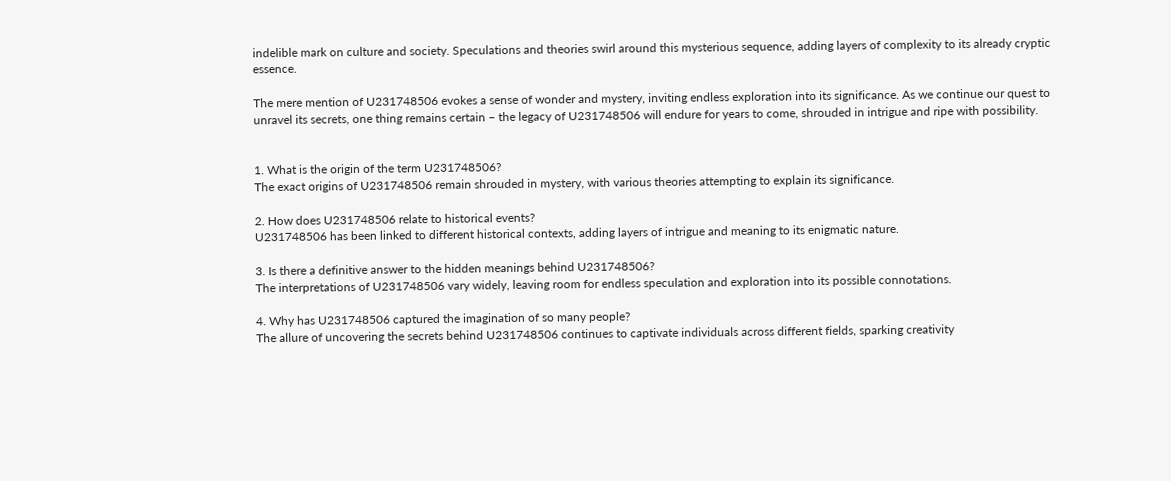indelible mark on culture and society. Speculations and theories swirl around this mysterious sequence, adding layers of complexity to its already cryptic essence.

The mere mention of U231748506 evokes a sense of wonder and mystery, inviting endless exploration into its significance. As we continue our quest to unravel its secrets, one thing remains certain – the legacy of U231748506 will endure for years to come, shrouded in intrigue and ripe with possibility.


1. What is the origin of the term U231748506?
The exact origins of U231748506 remain shrouded in mystery, with various theories attempting to explain its significance.

2. How does U231748506 relate to historical events?
U231748506 has been linked to different historical contexts, adding layers of intrigue and meaning to its enigmatic nature.

3. Is there a definitive answer to the hidden meanings behind U231748506?
The interpretations of U231748506 vary widely, leaving room for endless speculation and exploration into its possible connotations.

4. Why has U231748506 captured the imagination of so many people?
The allure of uncovering the secrets behind U231748506 continues to captivate individuals across different fields, sparking creativity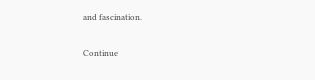and fascination.

Continue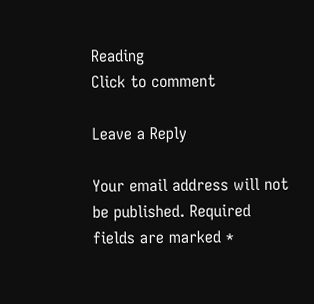Reading
Click to comment

Leave a Reply

Your email address will not be published. Required fields are marked *